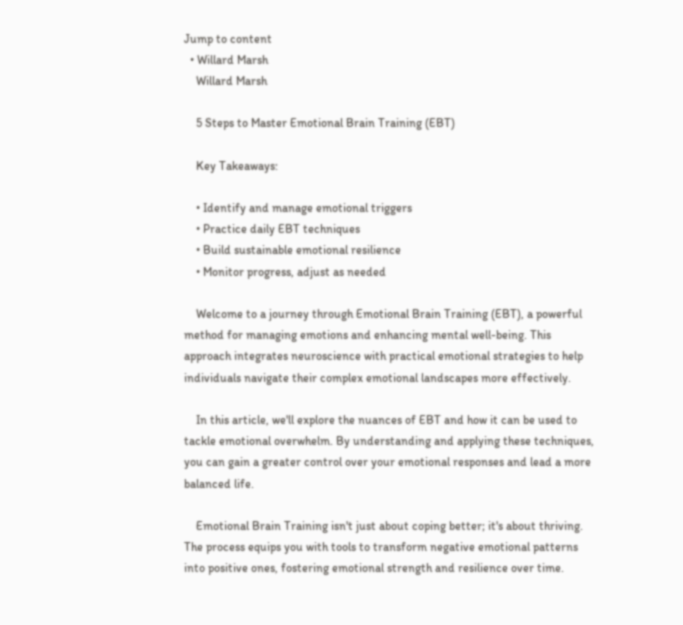Jump to content
  • Willard Marsh
    Willard Marsh

    5 Steps to Master Emotional Brain Training (EBT)

    Key Takeaways:

    • Identify and manage emotional triggers
    • Practice daily EBT techniques
    • Build sustainable emotional resilience
    • Monitor progress, adjust as needed

    Welcome to a journey through Emotional Brain Training (EBT), a powerful method for managing emotions and enhancing mental well-being. This approach integrates neuroscience with practical emotional strategies to help individuals navigate their complex emotional landscapes more effectively.

    In this article, we'll explore the nuances of EBT and how it can be used to tackle emotional overwhelm. By understanding and applying these techniques, you can gain a greater control over your emotional responses and lead a more balanced life.

    Emotional Brain Training isn't just about coping better; it's about thriving. The process equips you with tools to transform negative emotional patterns into positive ones, fostering emotional strength and resilience over time.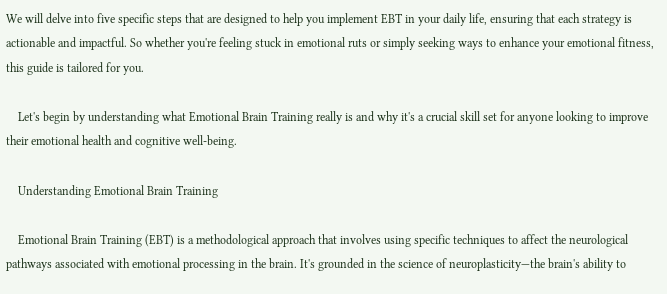We will delve into five specific steps that are designed to help you implement EBT in your daily life, ensuring that each strategy is actionable and impactful. So whether you're feeling stuck in emotional ruts or simply seeking ways to enhance your emotional fitness, this guide is tailored for you.

    Let's begin by understanding what Emotional Brain Training really is and why it's a crucial skill set for anyone looking to improve their emotional health and cognitive well-being.

    Understanding Emotional Brain Training

    Emotional Brain Training (EBT) is a methodological approach that involves using specific techniques to affect the neurological pathways associated with emotional processing in the brain. It's grounded in the science of neuroplasticity—the brain's ability to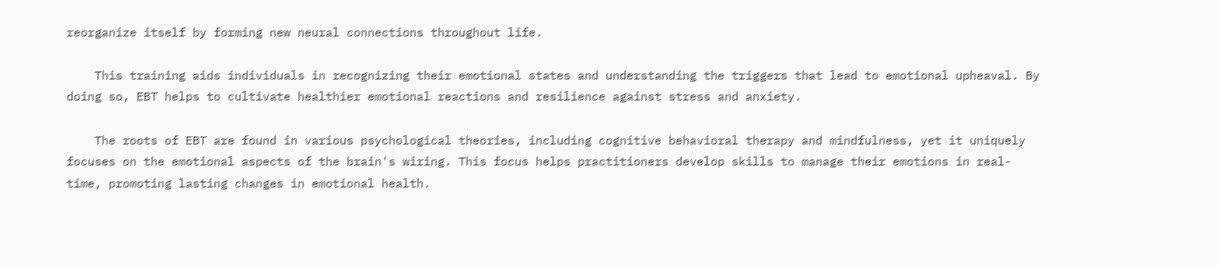reorganize itself by forming new neural connections throughout life.

    This training aids individuals in recognizing their emotional states and understanding the triggers that lead to emotional upheaval. By doing so, EBT helps to cultivate healthier emotional reactions and resilience against stress and anxiety.

    The roots of EBT are found in various psychological theories, including cognitive behavioral therapy and mindfulness, yet it uniquely focuses on the emotional aspects of the brain's wiring. This focus helps practitioners develop skills to manage their emotions in real-time, promoting lasting changes in emotional health.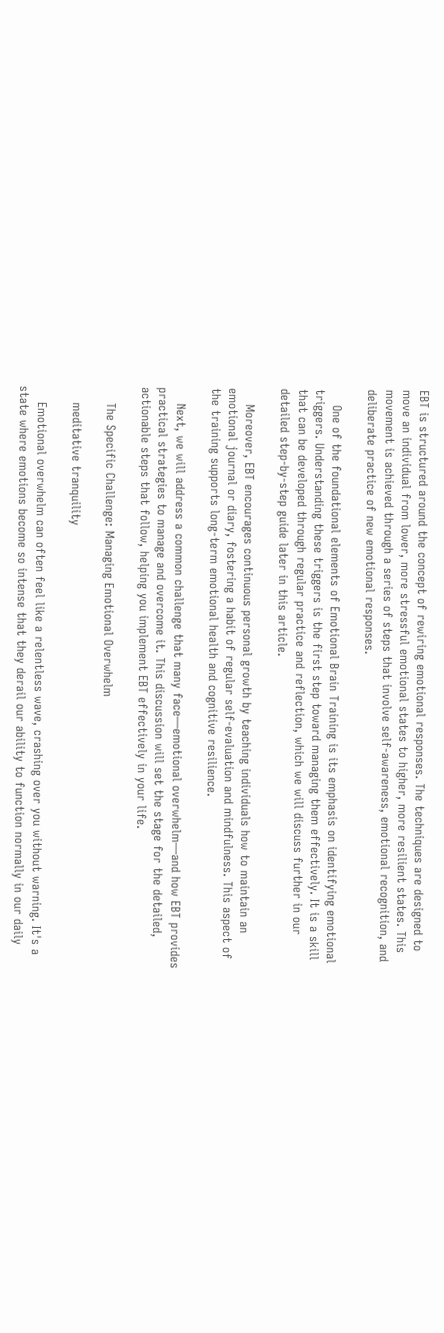EBT is structured around the concept of rewiring emotional responses. The techniques are designed to move an individual from lower, more stressful emotional states to higher, more resilient states. This movement is achieved through a series of steps that involve self-awareness, emotional recognition, and deliberate practice of new emotional responses.

    One of the foundational elements of Emotional Brain Training is its emphasis on identifying emotional triggers. Understanding these triggers is the first step toward managing them effectively. It is a skill that can be developed through regular practice and reflection, which we will discuss further in our detailed step-by-step guide later in this article.

    Moreover, EBT encourages continuous personal growth by teaching individuals how to maintain an emotional journal or diary, fostering a habit of regular self-evaluation and mindfulness. This aspect of the training supports long-term emotional health and cognitive resilience.

    Next, we will address a common challenge that many face—emotional overwhelm—and how EBT provides practical strategies to manage and overcome it. This discussion will set the stage for the detailed, actionable steps that follow, helping you implement EBT effectively in your life.

    The Specific Challenge: Managing Emotional Overwhelm

    meditative tranquility

    Emotional overwhelm can often feel like a relentless wave, crashing over you without warning. It's a state where emotions become so intense that they derail our ability to function normally in our daily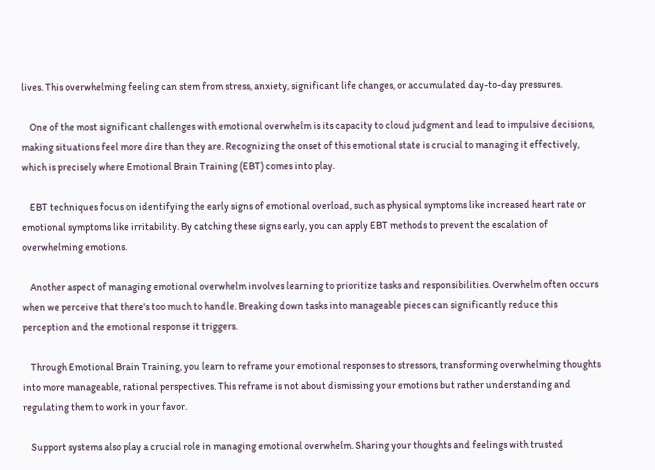lives. This overwhelming feeling can stem from stress, anxiety, significant life changes, or accumulated day-to-day pressures.

    One of the most significant challenges with emotional overwhelm is its capacity to cloud judgment and lead to impulsive decisions, making situations feel more dire than they are. Recognizing the onset of this emotional state is crucial to managing it effectively, which is precisely where Emotional Brain Training (EBT) comes into play.

    EBT techniques focus on identifying the early signs of emotional overload, such as physical symptoms like increased heart rate or emotional symptoms like irritability. By catching these signs early, you can apply EBT methods to prevent the escalation of overwhelming emotions.

    Another aspect of managing emotional overwhelm involves learning to prioritize tasks and responsibilities. Overwhelm often occurs when we perceive that there's too much to handle. Breaking down tasks into manageable pieces can significantly reduce this perception and the emotional response it triggers.

    Through Emotional Brain Training, you learn to reframe your emotional responses to stressors, transforming overwhelming thoughts into more manageable, rational perspectives. This reframe is not about dismissing your emotions but rather understanding and regulating them to work in your favor.

    Support systems also play a crucial role in managing emotional overwhelm. Sharing your thoughts and feelings with trusted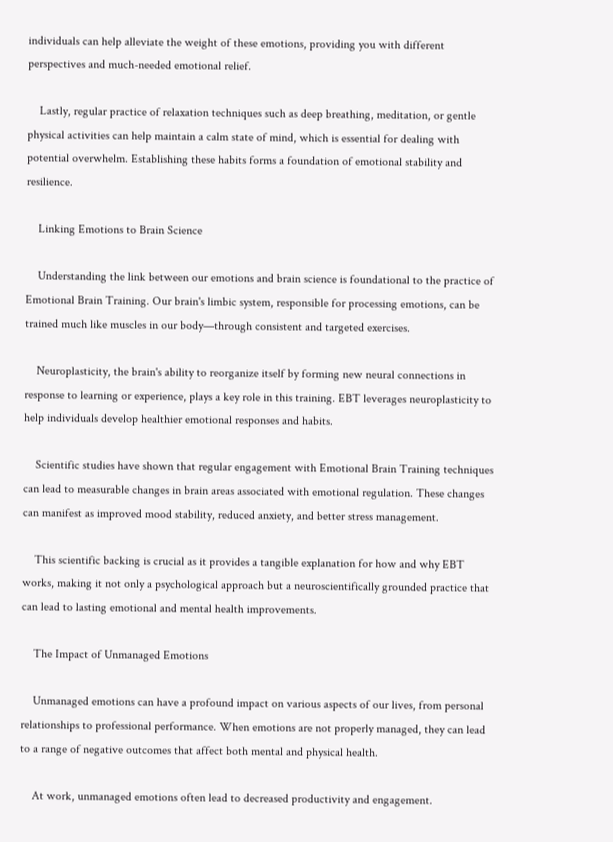individuals can help alleviate the weight of these emotions, providing you with different perspectives and much-needed emotional relief.

    Lastly, regular practice of relaxation techniques such as deep breathing, meditation, or gentle physical activities can help maintain a calm state of mind, which is essential for dealing with potential overwhelm. Establishing these habits forms a foundation of emotional stability and resilience.

    Linking Emotions to Brain Science

    Understanding the link between our emotions and brain science is foundational to the practice of Emotional Brain Training. Our brain's limbic system, responsible for processing emotions, can be trained much like muscles in our body—through consistent and targeted exercises.

    Neuroplasticity, the brain's ability to reorganize itself by forming new neural connections in response to learning or experience, plays a key role in this training. EBT leverages neuroplasticity to help individuals develop healthier emotional responses and habits.

    Scientific studies have shown that regular engagement with Emotional Brain Training techniques can lead to measurable changes in brain areas associated with emotional regulation. These changes can manifest as improved mood stability, reduced anxiety, and better stress management.

    This scientific backing is crucial as it provides a tangible explanation for how and why EBT works, making it not only a psychological approach but a neuroscientifically grounded practice that can lead to lasting emotional and mental health improvements.

    The Impact of Unmanaged Emotions

    Unmanaged emotions can have a profound impact on various aspects of our lives, from personal relationships to professional performance. When emotions are not properly managed, they can lead to a range of negative outcomes that affect both mental and physical health.

    At work, unmanaged emotions often lead to decreased productivity and engagement.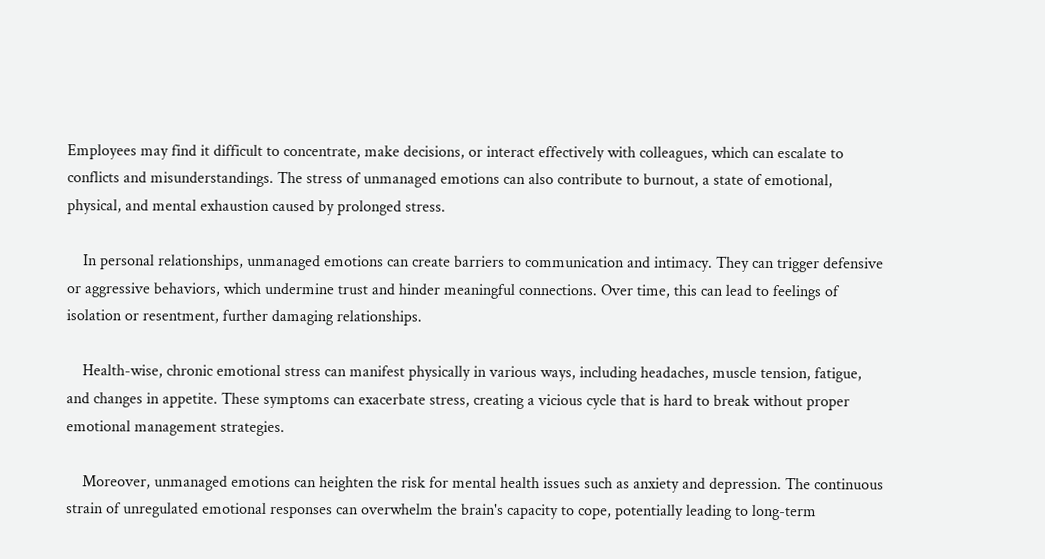Employees may find it difficult to concentrate, make decisions, or interact effectively with colleagues, which can escalate to conflicts and misunderstandings. The stress of unmanaged emotions can also contribute to burnout, a state of emotional, physical, and mental exhaustion caused by prolonged stress.

    In personal relationships, unmanaged emotions can create barriers to communication and intimacy. They can trigger defensive or aggressive behaviors, which undermine trust and hinder meaningful connections. Over time, this can lead to feelings of isolation or resentment, further damaging relationships.

    Health-wise, chronic emotional stress can manifest physically in various ways, including headaches, muscle tension, fatigue, and changes in appetite. These symptoms can exacerbate stress, creating a vicious cycle that is hard to break without proper emotional management strategies.

    Moreover, unmanaged emotions can heighten the risk for mental health issues such as anxiety and depression. The continuous strain of unregulated emotional responses can overwhelm the brain's capacity to cope, potentially leading to long-term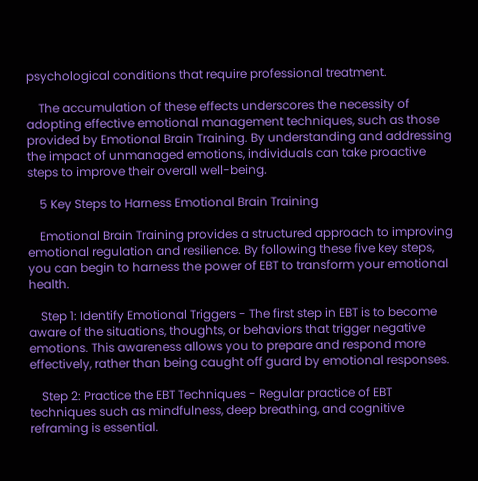psychological conditions that require professional treatment.

    The accumulation of these effects underscores the necessity of adopting effective emotional management techniques, such as those provided by Emotional Brain Training. By understanding and addressing the impact of unmanaged emotions, individuals can take proactive steps to improve their overall well-being.

    5 Key Steps to Harness Emotional Brain Training

    Emotional Brain Training provides a structured approach to improving emotional regulation and resilience. By following these five key steps, you can begin to harness the power of EBT to transform your emotional health.

    Step 1: Identify Emotional Triggers - The first step in EBT is to become aware of the situations, thoughts, or behaviors that trigger negative emotions. This awareness allows you to prepare and respond more effectively, rather than being caught off guard by emotional responses.

    Step 2: Practice the EBT Techniques - Regular practice of EBT techniques such as mindfulness, deep breathing, and cognitive reframing is essential.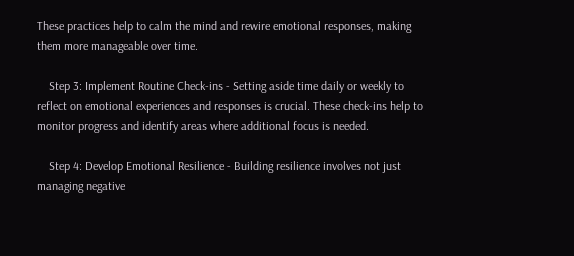These practices help to calm the mind and rewire emotional responses, making them more manageable over time.

    Step 3: Implement Routine Check-ins - Setting aside time daily or weekly to reflect on emotional experiences and responses is crucial. These check-ins help to monitor progress and identify areas where additional focus is needed.

    Step 4: Develop Emotional Resilience - Building resilience involves not just managing negative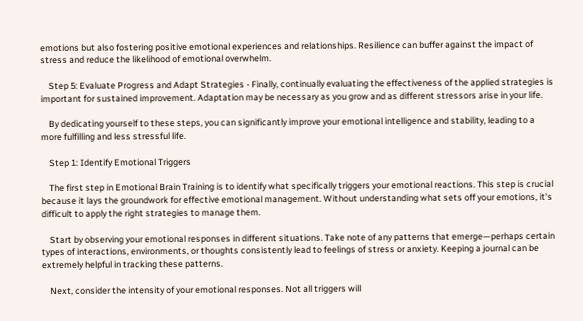emotions but also fostering positive emotional experiences and relationships. Resilience can buffer against the impact of stress and reduce the likelihood of emotional overwhelm.

    Step 5: Evaluate Progress and Adapt Strategies - Finally, continually evaluating the effectiveness of the applied strategies is important for sustained improvement. Adaptation may be necessary as you grow and as different stressors arise in your life.

    By dedicating yourself to these steps, you can significantly improve your emotional intelligence and stability, leading to a more fulfilling and less stressful life.

    Step 1: Identify Emotional Triggers

    The first step in Emotional Brain Training is to identify what specifically triggers your emotional reactions. This step is crucial because it lays the groundwork for effective emotional management. Without understanding what sets off your emotions, it's difficult to apply the right strategies to manage them.

    Start by observing your emotional responses in different situations. Take note of any patterns that emerge—perhaps certain types of interactions, environments, or thoughts consistently lead to feelings of stress or anxiety. Keeping a journal can be extremely helpful in tracking these patterns.

    Next, consider the intensity of your emotional responses. Not all triggers will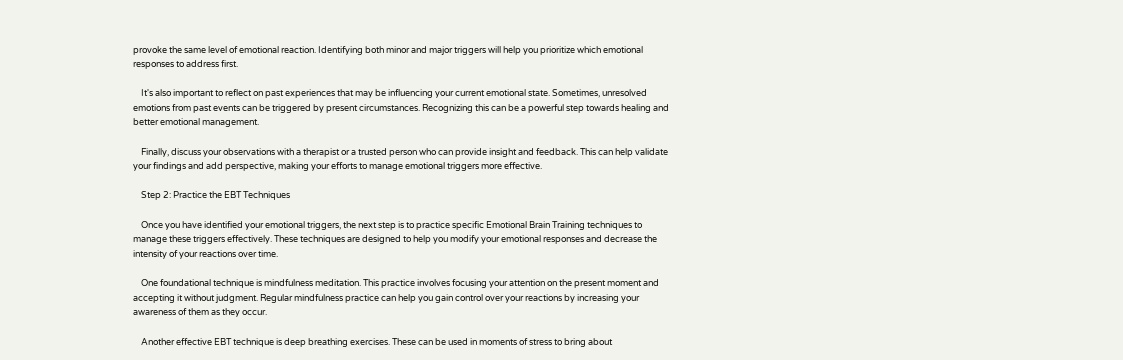provoke the same level of emotional reaction. Identifying both minor and major triggers will help you prioritize which emotional responses to address first.

    It's also important to reflect on past experiences that may be influencing your current emotional state. Sometimes, unresolved emotions from past events can be triggered by present circumstances. Recognizing this can be a powerful step towards healing and better emotional management.

    Finally, discuss your observations with a therapist or a trusted person who can provide insight and feedback. This can help validate your findings and add perspective, making your efforts to manage emotional triggers more effective.

    Step 2: Practice the EBT Techniques

    Once you have identified your emotional triggers, the next step is to practice specific Emotional Brain Training techniques to manage these triggers effectively. These techniques are designed to help you modify your emotional responses and decrease the intensity of your reactions over time.

    One foundational technique is mindfulness meditation. This practice involves focusing your attention on the present moment and accepting it without judgment. Regular mindfulness practice can help you gain control over your reactions by increasing your awareness of them as they occur.

    Another effective EBT technique is deep breathing exercises. These can be used in moments of stress to bring about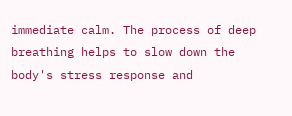immediate calm. The process of deep breathing helps to slow down the body's stress response and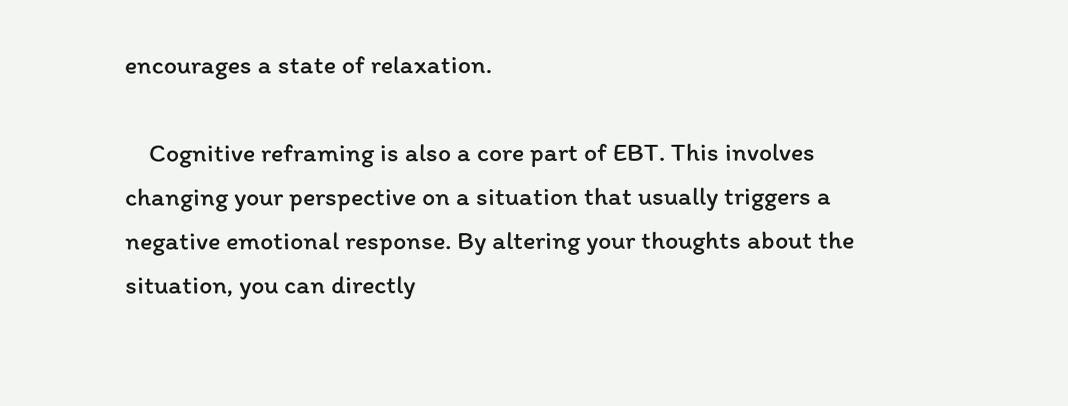encourages a state of relaxation.

    Cognitive reframing is also a core part of EBT. This involves changing your perspective on a situation that usually triggers a negative emotional response. By altering your thoughts about the situation, you can directly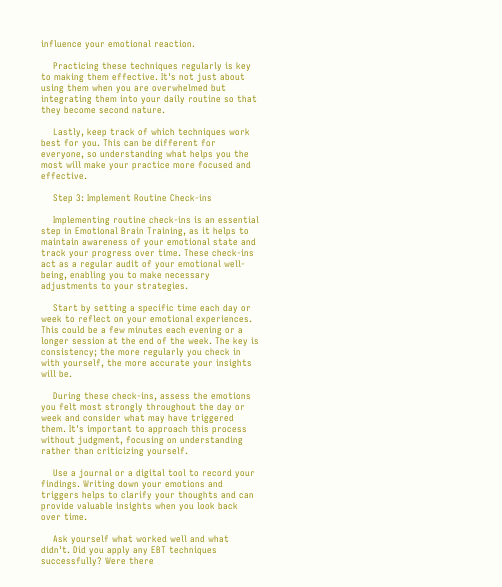influence your emotional reaction.

    Practicing these techniques regularly is key to making them effective. It's not just about using them when you are overwhelmed but integrating them into your daily routine so that they become second nature.

    Lastly, keep track of which techniques work best for you. This can be different for everyone, so understanding what helps you the most will make your practice more focused and effective.

    Step 3: Implement Routine Check-ins

    Implementing routine check-ins is an essential step in Emotional Brain Training, as it helps to maintain awareness of your emotional state and track your progress over time. These check-ins act as a regular audit of your emotional well-being, enabling you to make necessary adjustments to your strategies.

    Start by setting a specific time each day or week to reflect on your emotional experiences. This could be a few minutes each evening or a longer session at the end of the week. The key is consistency; the more regularly you check in with yourself, the more accurate your insights will be.

    During these check-ins, assess the emotions you felt most strongly throughout the day or week and consider what may have triggered them. It's important to approach this process without judgment, focusing on understanding rather than criticizing yourself.

    Use a journal or a digital tool to record your findings. Writing down your emotions and triggers helps to clarify your thoughts and can provide valuable insights when you look back over time.

    Ask yourself what worked well and what didn't. Did you apply any EBT techniques successfully? Were there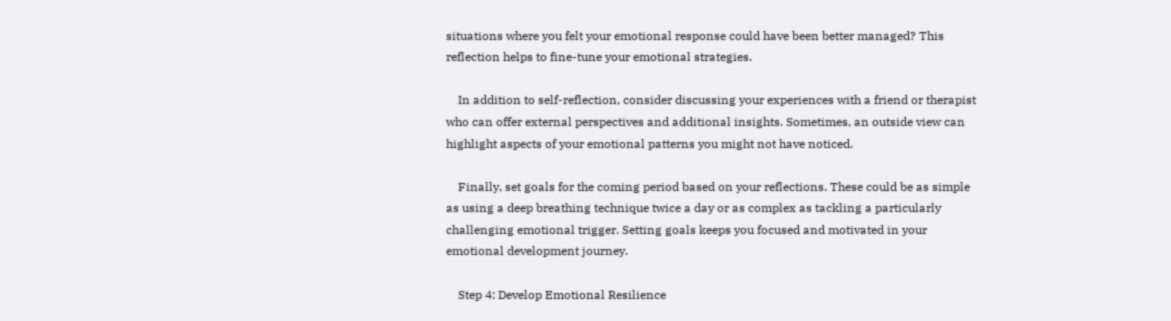situations where you felt your emotional response could have been better managed? This reflection helps to fine-tune your emotional strategies.

    In addition to self-reflection, consider discussing your experiences with a friend or therapist who can offer external perspectives and additional insights. Sometimes, an outside view can highlight aspects of your emotional patterns you might not have noticed.

    Finally, set goals for the coming period based on your reflections. These could be as simple as using a deep breathing technique twice a day or as complex as tackling a particularly challenging emotional trigger. Setting goals keeps you focused and motivated in your emotional development journey.

    Step 4: Develop Emotional Resilience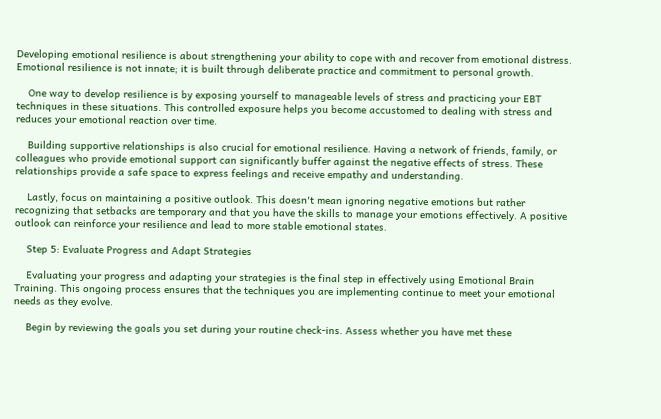Developing emotional resilience is about strengthening your ability to cope with and recover from emotional distress. Emotional resilience is not innate; it is built through deliberate practice and commitment to personal growth.

    One way to develop resilience is by exposing yourself to manageable levels of stress and practicing your EBT techniques in these situations. This controlled exposure helps you become accustomed to dealing with stress and reduces your emotional reaction over time.

    Building supportive relationships is also crucial for emotional resilience. Having a network of friends, family, or colleagues who provide emotional support can significantly buffer against the negative effects of stress. These relationships provide a safe space to express feelings and receive empathy and understanding.

    Lastly, focus on maintaining a positive outlook. This doesn't mean ignoring negative emotions but rather recognizing that setbacks are temporary and that you have the skills to manage your emotions effectively. A positive outlook can reinforce your resilience and lead to more stable emotional states.

    Step 5: Evaluate Progress and Adapt Strategies

    Evaluating your progress and adapting your strategies is the final step in effectively using Emotional Brain Training. This ongoing process ensures that the techniques you are implementing continue to meet your emotional needs as they evolve.

    Begin by reviewing the goals you set during your routine check-ins. Assess whether you have met these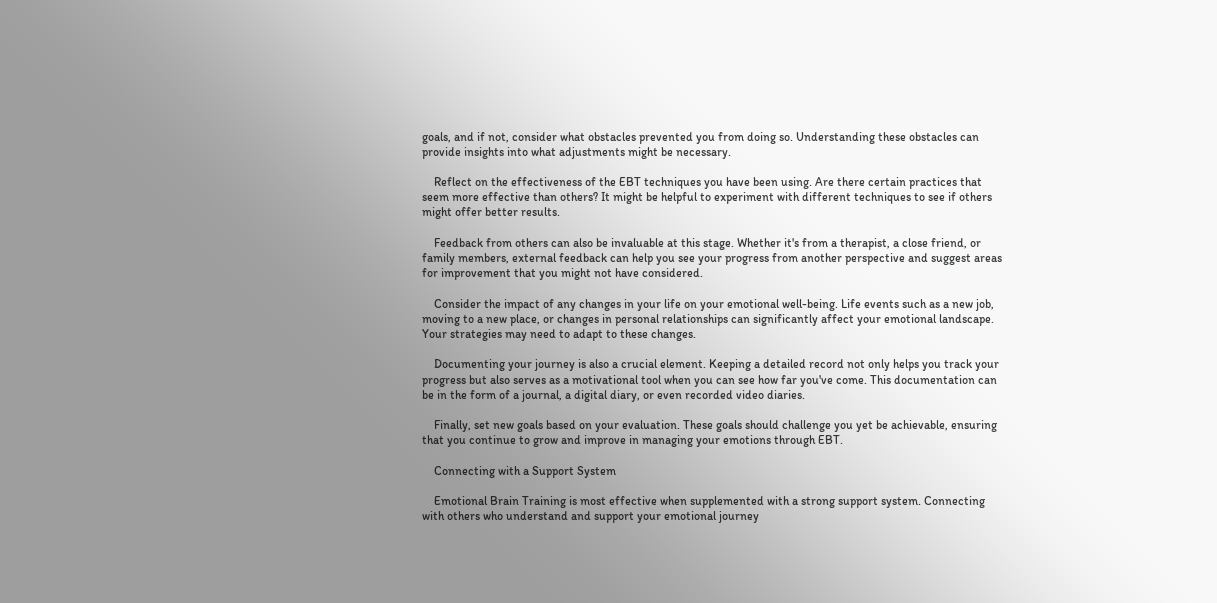goals, and if not, consider what obstacles prevented you from doing so. Understanding these obstacles can provide insights into what adjustments might be necessary.

    Reflect on the effectiveness of the EBT techniques you have been using. Are there certain practices that seem more effective than others? It might be helpful to experiment with different techniques to see if others might offer better results.

    Feedback from others can also be invaluable at this stage. Whether it's from a therapist, a close friend, or family members, external feedback can help you see your progress from another perspective and suggest areas for improvement that you might not have considered.

    Consider the impact of any changes in your life on your emotional well-being. Life events such as a new job, moving to a new place, or changes in personal relationships can significantly affect your emotional landscape. Your strategies may need to adapt to these changes.

    Documenting your journey is also a crucial element. Keeping a detailed record not only helps you track your progress but also serves as a motivational tool when you can see how far you've come. This documentation can be in the form of a journal, a digital diary, or even recorded video diaries.

    Finally, set new goals based on your evaluation. These goals should challenge you yet be achievable, ensuring that you continue to grow and improve in managing your emotions through EBT.

    Connecting with a Support System

    Emotional Brain Training is most effective when supplemented with a strong support system. Connecting with others who understand and support your emotional journey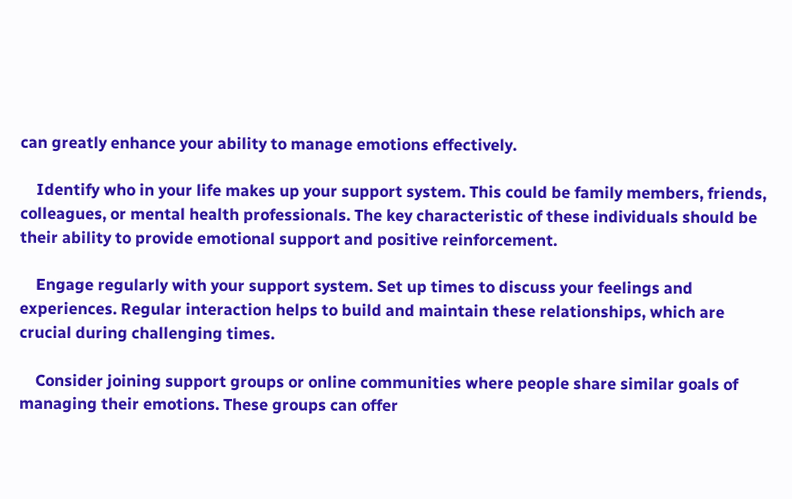can greatly enhance your ability to manage emotions effectively.

    Identify who in your life makes up your support system. This could be family members, friends, colleagues, or mental health professionals. The key characteristic of these individuals should be their ability to provide emotional support and positive reinforcement.

    Engage regularly with your support system. Set up times to discuss your feelings and experiences. Regular interaction helps to build and maintain these relationships, which are crucial during challenging times.

    Consider joining support groups or online communities where people share similar goals of managing their emotions. These groups can offer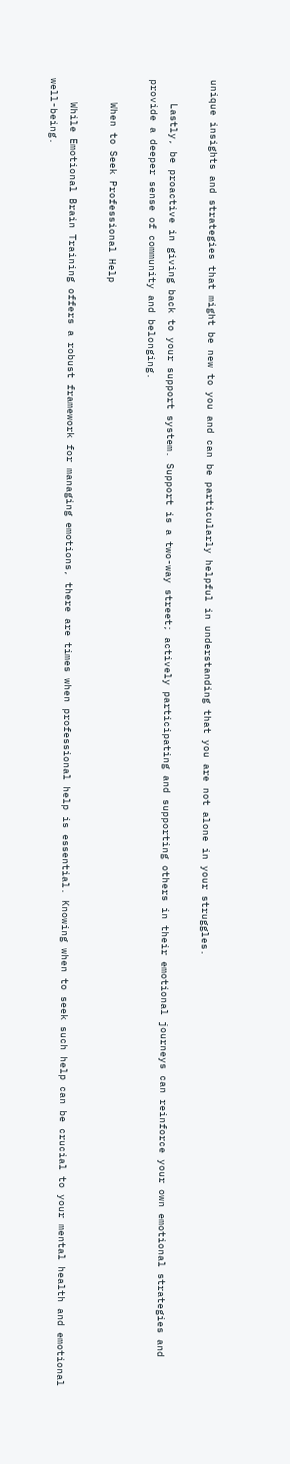unique insights and strategies that might be new to you and can be particularly helpful in understanding that you are not alone in your struggles.

    Lastly, be proactive in giving back to your support system. Support is a two-way street; actively participating and supporting others in their emotional journeys can reinforce your own emotional strategies and provide a deeper sense of community and belonging.

    When to Seek Professional Help

    While Emotional Brain Training offers a robust framework for managing emotions, there are times when professional help is essential. Knowing when to seek such help can be crucial to your mental health and emotional well-being.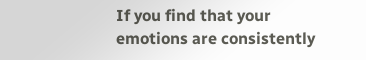If you find that your emotions are consistently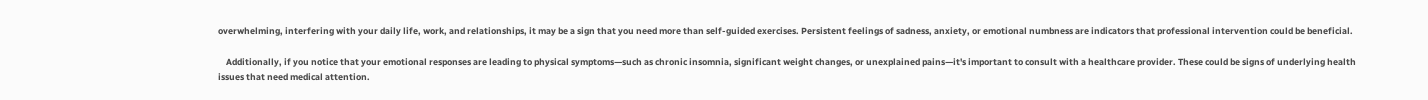overwhelming, interfering with your daily life, work, and relationships, it may be a sign that you need more than self-guided exercises. Persistent feelings of sadness, anxiety, or emotional numbness are indicators that professional intervention could be beneficial.

    Additionally, if you notice that your emotional responses are leading to physical symptoms—such as chronic insomnia, significant weight changes, or unexplained pains—it's important to consult with a healthcare provider. These could be signs of underlying health issues that need medical attention.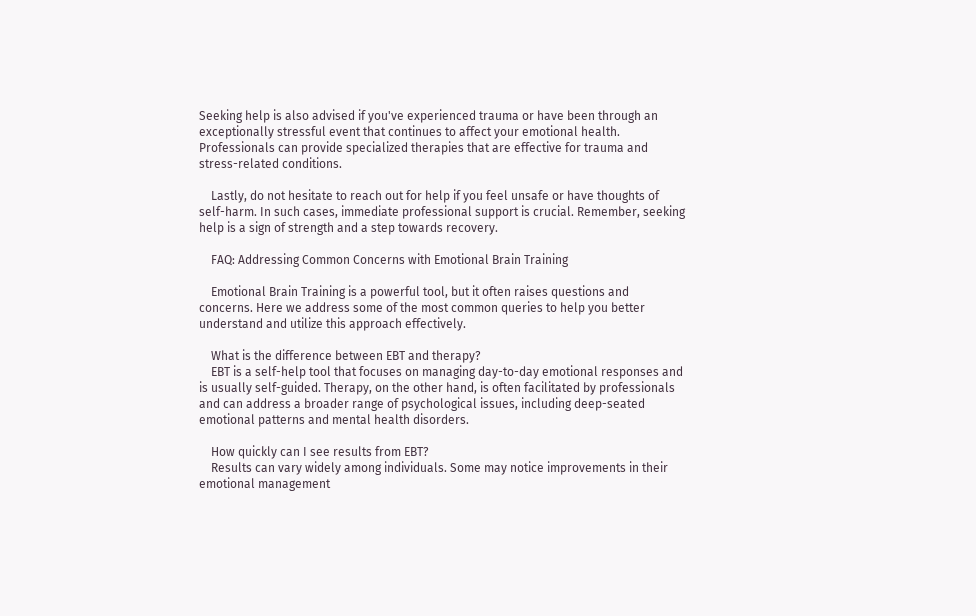Seeking help is also advised if you've experienced trauma or have been through an exceptionally stressful event that continues to affect your emotional health. Professionals can provide specialized therapies that are effective for trauma and stress-related conditions.

    Lastly, do not hesitate to reach out for help if you feel unsafe or have thoughts of self-harm. In such cases, immediate professional support is crucial. Remember, seeking help is a sign of strength and a step towards recovery.

    FAQ: Addressing Common Concerns with Emotional Brain Training

    Emotional Brain Training is a powerful tool, but it often raises questions and concerns. Here we address some of the most common queries to help you better understand and utilize this approach effectively.

    What is the difference between EBT and therapy?
    EBT is a self-help tool that focuses on managing day-to-day emotional responses and is usually self-guided. Therapy, on the other hand, is often facilitated by professionals and can address a broader range of psychological issues, including deep-seated emotional patterns and mental health disorders.

    How quickly can I see results from EBT?
    Results can vary widely among individuals. Some may notice improvements in their emotional management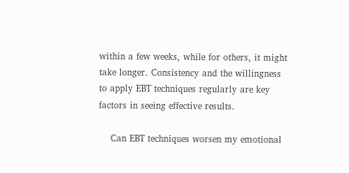within a few weeks, while for others, it might take longer. Consistency and the willingness to apply EBT techniques regularly are key factors in seeing effective results.

    Can EBT techniques worsen my emotional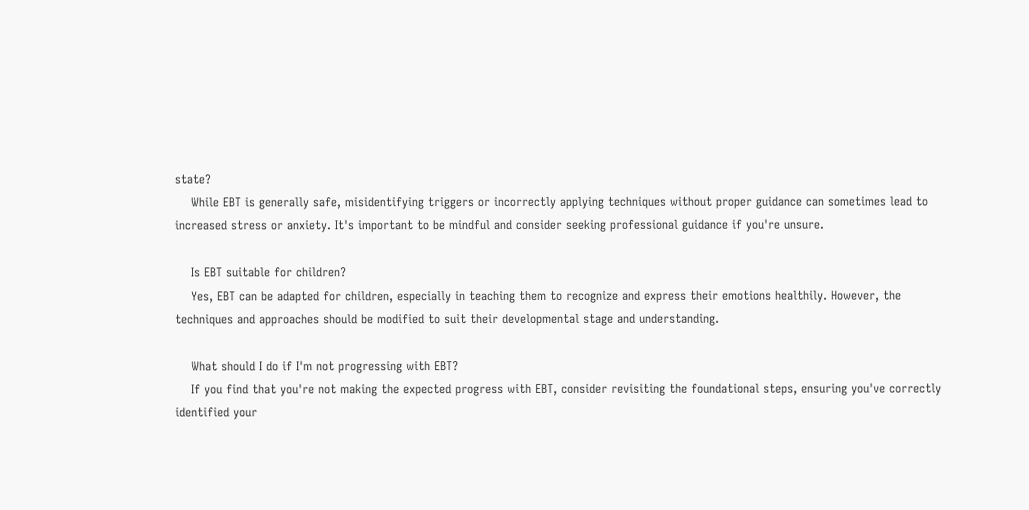state?
    While EBT is generally safe, misidentifying triggers or incorrectly applying techniques without proper guidance can sometimes lead to increased stress or anxiety. It's important to be mindful and consider seeking professional guidance if you're unsure.

    Is EBT suitable for children?
    Yes, EBT can be adapted for children, especially in teaching them to recognize and express their emotions healthily. However, the techniques and approaches should be modified to suit their developmental stage and understanding.

    What should I do if I'm not progressing with EBT?
    If you find that you're not making the expected progress with EBT, consider revisiting the foundational steps, ensuring you've correctly identified your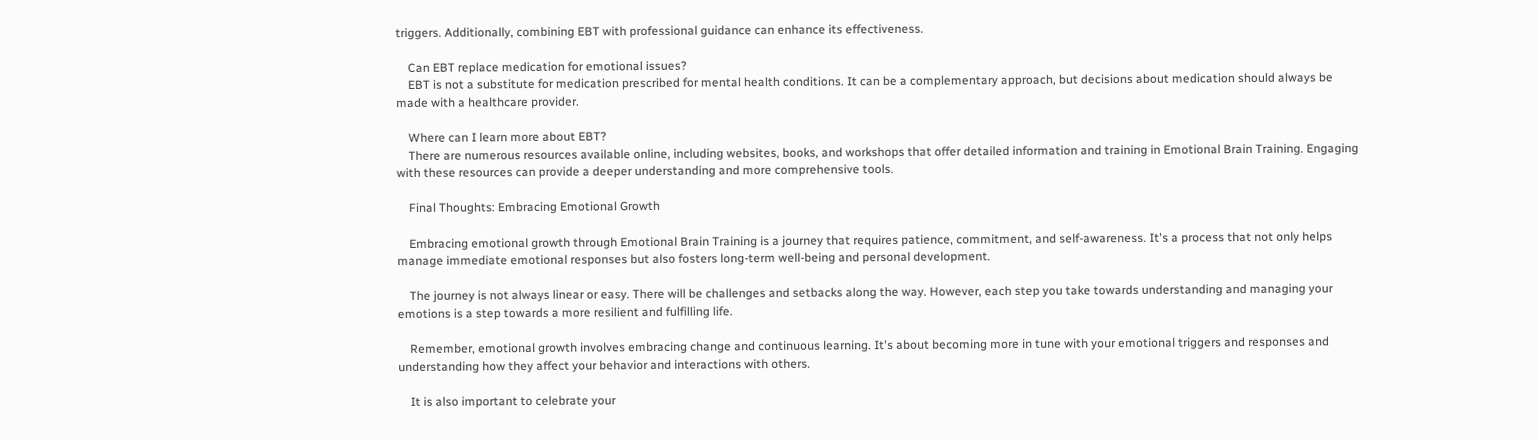triggers. Additionally, combining EBT with professional guidance can enhance its effectiveness.

    Can EBT replace medication for emotional issues?
    EBT is not a substitute for medication prescribed for mental health conditions. It can be a complementary approach, but decisions about medication should always be made with a healthcare provider.

    Where can I learn more about EBT?
    There are numerous resources available online, including websites, books, and workshops that offer detailed information and training in Emotional Brain Training. Engaging with these resources can provide a deeper understanding and more comprehensive tools.

    Final Thoughts: Embracing Emotional Growth

    Embracing emotional growth through Emotional Brain Training is a journey that requires patience, commitment, and self-awareness. It's a process that not only helps manage immediate emotional responses but also fosters long-term well-being and personal development.

    The journey is not always linear or easy. There will be challenges and setbacks along the way. However, each step you take towards understanding and managing your emotions is a step towards a more resilient and fulfilling life.

    Remember, emotional growth involves embracing change and continuous learning. It's about becoming more in tune with your emotional triggers and responses and understanding how they affect your behavior and interactions with others.

    It is also important to celebrate your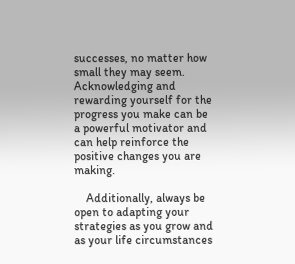successes, no matter how small they may seem. Acknowledging and rewarding yourself for the progress you make can be a powerful motivator and can help reinforce the positive changes you are making.

    Additionally, always be open to adapting your strategies as you grow and as your life circumstances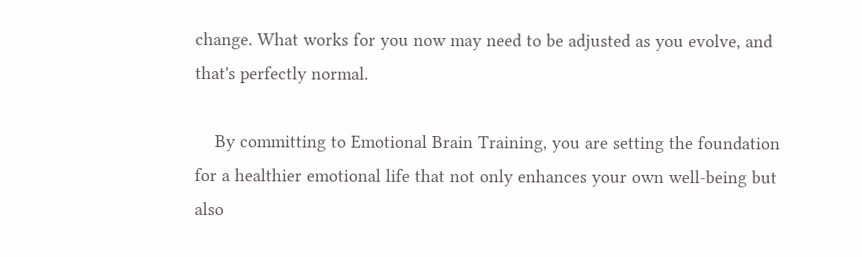change. What works for you now may need to be adjusted as you evolve, and that's perfectly normal.

    By committing to Emotional Brain Training, you are setting the foundation for a healthier emotional life that not only enhances your own well-being but also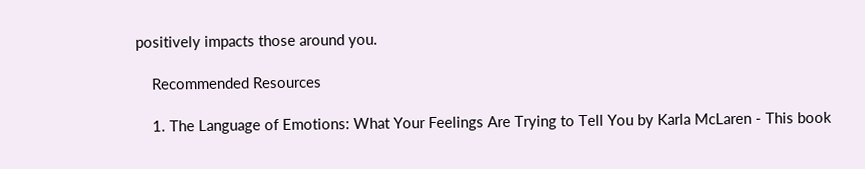positively impacts those around you.

    Recommended Resources

    1. The Language of Emotions: What Your Feelings Are Trying to Tell You by Karla McLaren - This book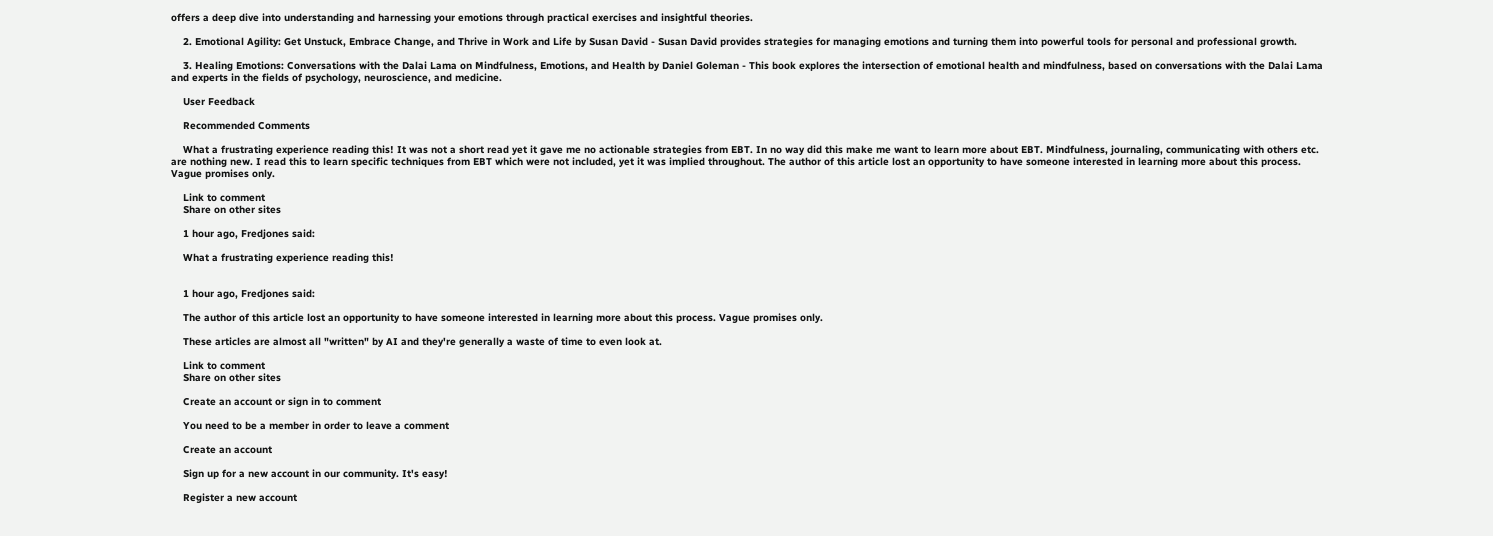offers a deep dive into understanding and harnessing your emotions through practical exercises and insightful theories.

    2. Emotional Agility: Get Unstuck, Embrace Change, and Thrive in Work and Life by Susan David - Susan David provides strategies for managing emotions and turning them into powerful tools for personal and professional growth.

    3. Healing Emotions: Conversations with the Dalai Lama on Mindfulness, Emotions, and Health by Daniel Goleman - This book explores the intersection of emotional health and mindfulness, based on conversations with the Dalai Lama and experts in the fields of psychology, neuroscience, and medicine.

    User Feedback

    Recommended Comments

    What a frustrating experience reading this! It was not a short read yet it gave me no actionable strategies from EBT. In no way did this make me want to learn more about EBT. Mindfulness, journaling, communicating with others etc. are nothing new. I read this to learn specific techniques from EBT which were not included, yet it was implied throughout. The author of this article lost an opportunity to have someone interested in learning more about this process. Vague promises only.

    Link to comment
    Share on other sites

    1 hour ago, Fredjones said:

    What a frustrating experience reading this!


    1 hour ago, Fredjones said:

    The author of this article lost an opportunity to have someone interested in learning more about this process. Vague promises only.

    These articles are almost all "written" by AI and they're generally a waste of time to even look at.

    Link to comment
    Share on other sites

    Create an account or sign in to comment

    You need to be a member in order to leave a comment

    Create an account

    Sign up for a new account in our community. It's easy!

    Register a new account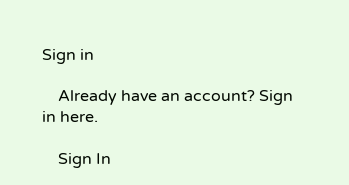Sign in

    Already have an account? Sign in here.

    Sign In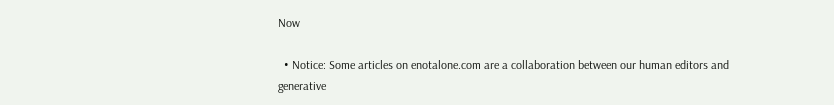Now

  • Notice: Some articles on enotalone.com are a collaboration between our human editors and generative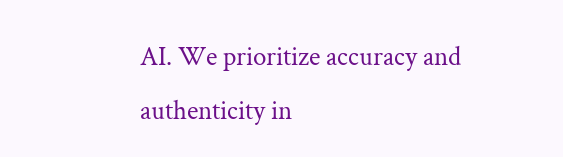AI. We prioritize accuracy and authenticity in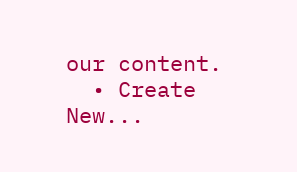our content.
  • Create New...